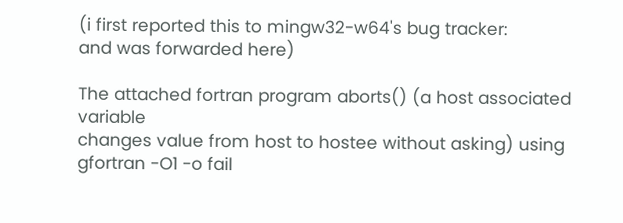(i first reported this to mingw32-w64's bug tracker:
and was forwarded here)

The attached fortran program aborts() (a host associated variable
changes value from host to hostee without asking) using
gfortran -O1 -o fail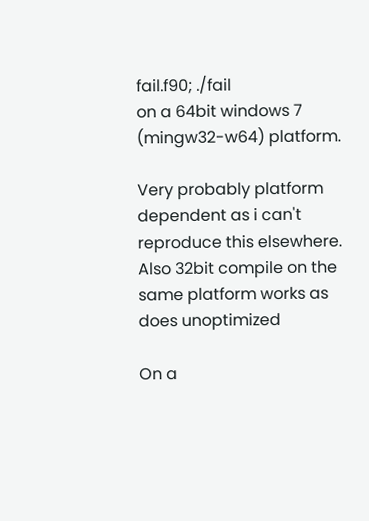fail.f90; ./fail
on a 64bit windows 7 (mingw32-w64) platform.

Very probably platform dependent as i can't reproduce this elsewhere.
Also 32bit compile on the same platform works as does unoptimized

On a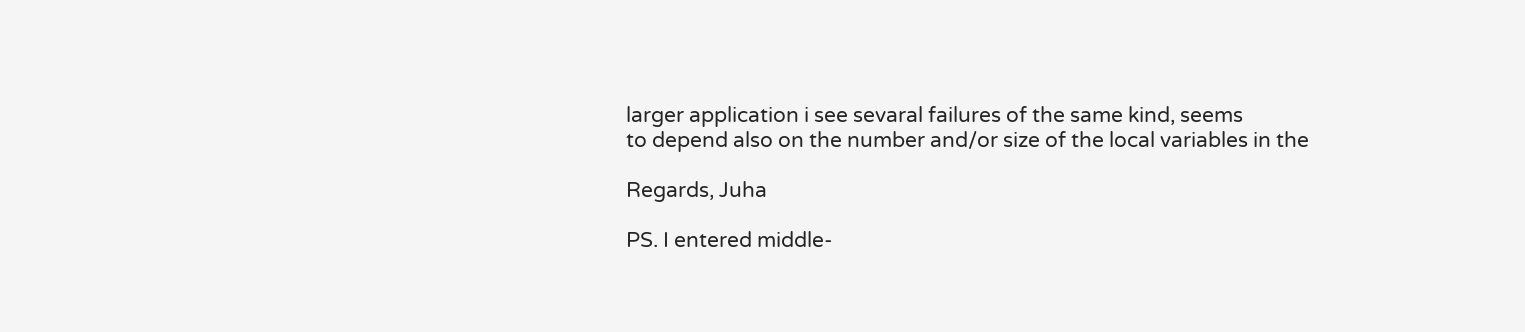larger application i see sevaral failures of the same kind, seems
to depend also on the number and/or size of the local variables in the

Regards, Juha

PS. I entered middle-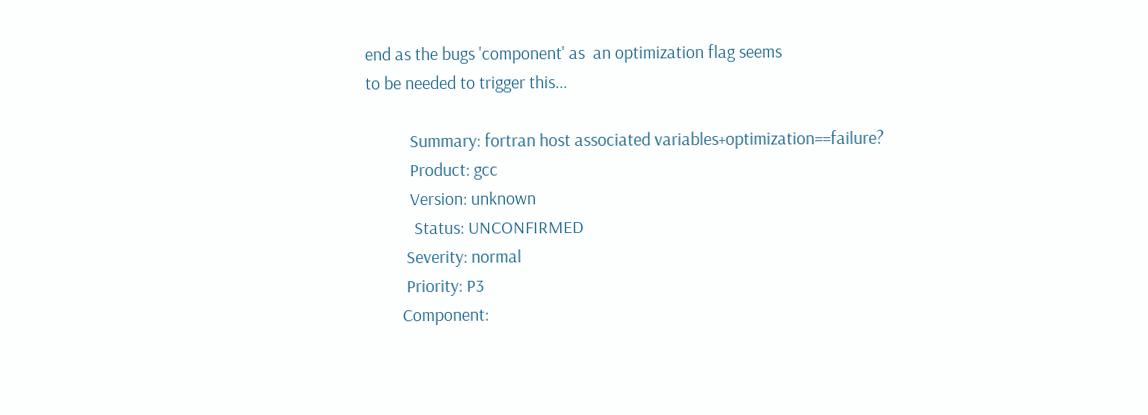end as the bugs 'component' as  an optimization flag seems
to be needed to trigger this...

           Summary: fortran host associated variables+optimization==failure?
           Product: gcc
           Version: unknown
            Status: UNCONFIRMED
          Severity: normal
          Priority: P3
         Component: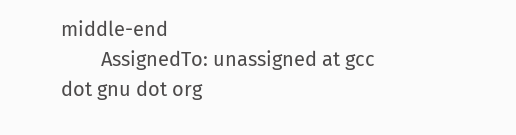middle-end
        AssignedTo: unassigned at gcc dot gnu dot org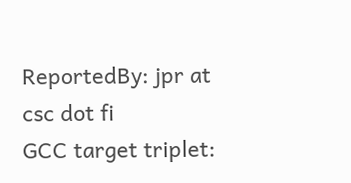ReportedBy: jpr at csc dot fi
GCC target triplet: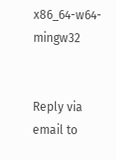x86_64-w64-mingw32


Reply via email to